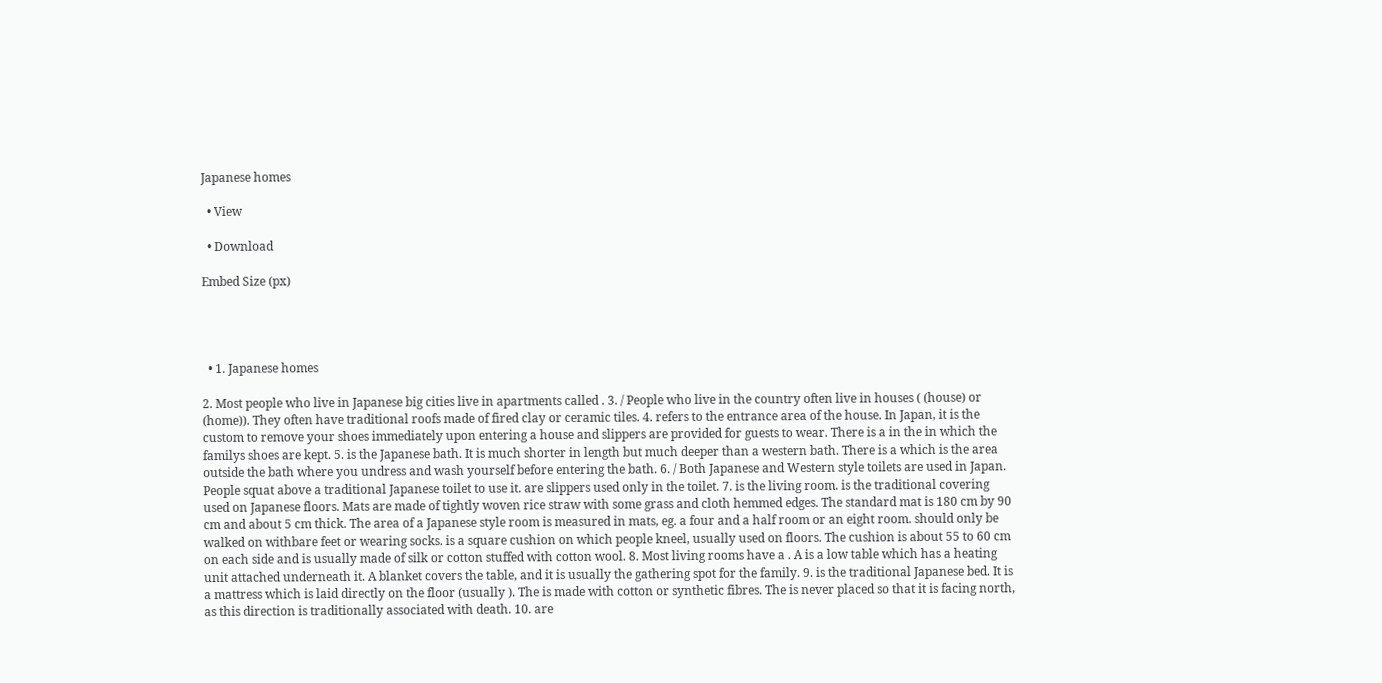Japanese homes

  • View

  • Download

Embed Size (px)




  • 1. Japanese homes

2. Most people who live in Japanese big cities live in apartments called . 3. / People who live in the country often live in houses ( (house) or (home)). They often have traditional roofs made of fired clay or ceramic tiles. 4. refers to the entrance area of the house. In Japan, it is the custom to remove your shoes immediately upon entering a house and slippers are provided for guests to wear. There is a in the in which the familys shoes are kept. 5. is the Japanese bath. It is much shorter in length but much deeper than a western bath. There is a which is the area outside the bath where you undress and wash yourself before entering the bath. 6. / Both Japanese and Western style toilets are used in Japan. People squat above a traditional Japanese toilet to use it. are slippers used only in the toilet. 7. is the living room. is the traditional covering used on Japanese floors. Mats are made of tightly woven rice straw with some grass and cloth hemmed edges. The standard mat is 180 cm by 90 cm and about 5 cm thick. The area of a Japanese style room is measured in mats, eg. a four and a half room or an eight room. should only be walked on withbare feet or wearing socks. is a square cushion on which people kneel, usually used on floors. The cushion is about 55 to 60 cm on each side and is usually made of silk or cotton stuffed with cotton wool. 8. Most living rooms have a . A is a low table which has a heating unit attached underneath it. A blanket covers the table, and it is usually the gathering spot for the family. 9. is the traditional Japanese bed. It is a mattress which is laid directly on the floor (usually ). The is made with cotton or synthetic fibres. The is never placed so that it is facing north, as this direction is traditionally associated with death. 10. are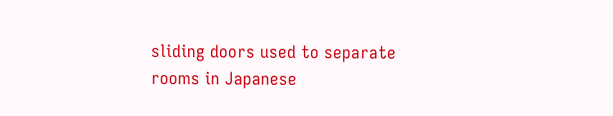sliding doors used to separate rooms in Japanese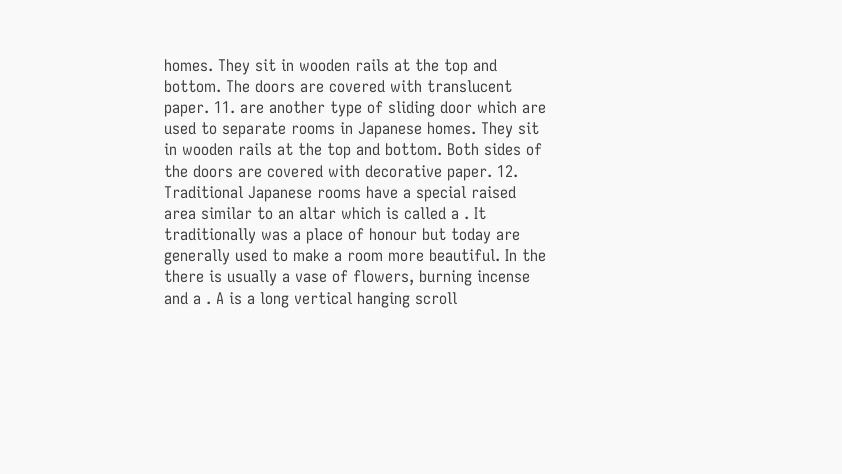homes. They sit in wooden rails at the top and bottom. The doors are covered with translucent paper. 11. are another type of sliding door which are used to separate rooms in Japanese homes. They sit in wooden rails at the top and bottom. Both sides of the doors are covered with decorative paper. 12. Traditional Japanese rooms have a special raised area similar to an altar which is called a . It traditionally was a place of honour but today are generally used to make a room more beautiful. In the there is usually a vase of flowers, burning incense and a . A is a long vertical hanging scroll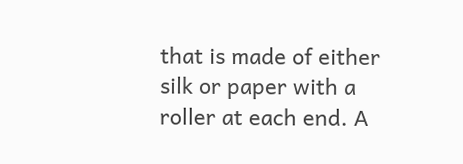that is made of either silk or paper with a roller at each end. A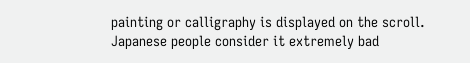painting or calligraphy is displayed on the scroll. Japanese people consider it extremely bad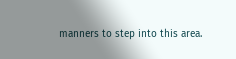manners to step into this area.